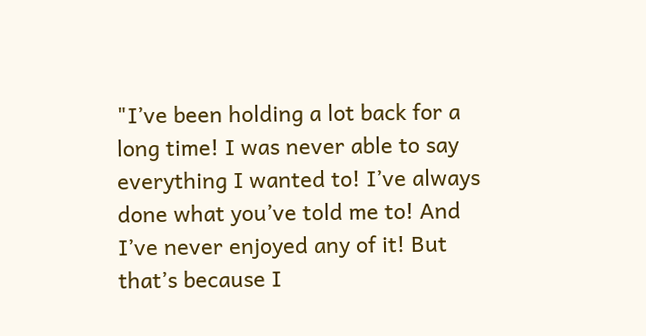"I’ve been holding a lot back for a long time! I was never able to say everything I wanted to! I’ve always done what you’ve told me to! And I’ve never enjoyed any of it! But that’s because I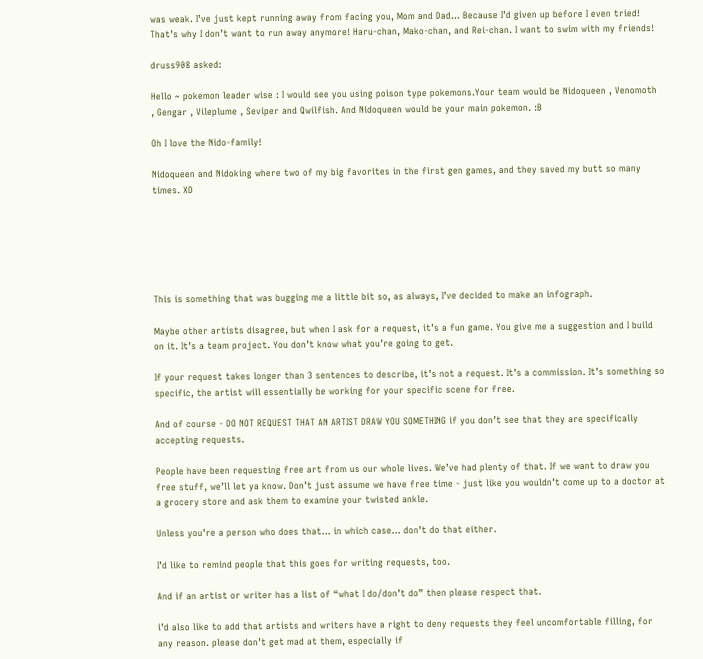was weak. I’ve just kept running away from facing you, Mom and Dad… Because I’d given up before I even tried! That’s why I don’t want to run away anymore! Haru-chan, Mako-chan, and Rei-chan. I want to swim with my friends!

druss908 asked:

Hello ~ pokemon leader wise : I would see you using poison type pokemons.Your team would be Nidoqueen , Venomoth , Gengar , Vileplume , Seviper and Qwilfish. And Nidoqueen would be your main pokemon. :B

Oh I love the Nido-family!

Nidoqueen and Nidoking where two of my big favorites in the first gen games, and they saved my butt so many times. XD






This is something that was bugging me a little bit so, as always, I’ve decided to make an infograph.

Maybe other artists disagree, but when I ask for a request, it’s a fun game. You give me a suggestion and I build on it. It’s a team project. You don’t know what you’re going to get.

If your request takes longer than 3 sentences to describe, it’s not a request. It’s a commission. It’s something so specific, the artist will essentially be working for your specific scene for free.

And of course - DO NOT REQUEST THAT AN ARTIST DRAW YOU SOMETHING if you don’t see that they are specifically accepting requests.

People have been requesting free art from us our whole lives. We’ve had plenty of that. If we want to draw you free stuff, we’ll let ya know. Don’t just assume we have free time - just like you wouldn’t come up to a doctor at a grocery store and ask them to examine your twisted ankle.

Unless you’re a person who does that… in which case… don’t do that either.

I’d like to remind people that this goes for writing requests, too.

And if an artist or writer has a list of “what I do/don’t do” then please respect that.

i’d also like to add that artists and writers have a right to deny requests they feel uncomfortable filling, for any reason. please don’t get mad at them, especially if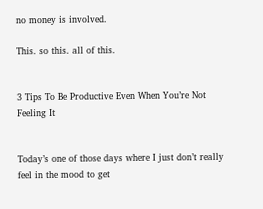no money is involved.

This. so this. all of this.


3 Tips To Be Productive Even When You’re Not Feeling It


Today’s one of those days where I just don’t really feel in the mood to get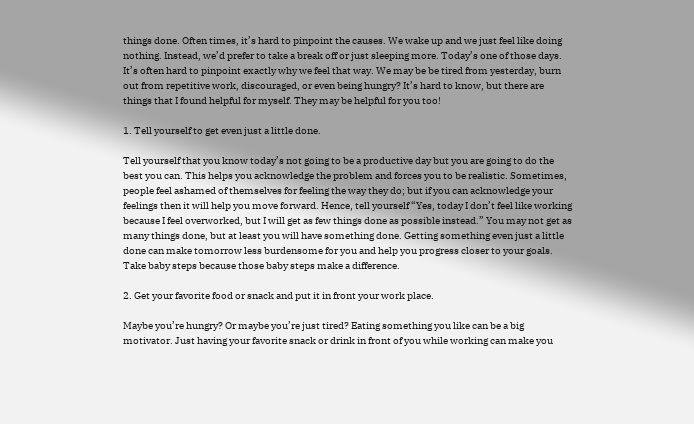things done. Often times, it’s hard to pinpoint the causes. We wake up and we just feel like doing nothing. Instead, we’d prefer to take a break off or just sleeping more. Today’s one of those days. It’s often hard to pinpoint exactly why we feel that way. We may be be tired from yesterday, burn out from repetitive work, discouraged, or even being hungry? It’s hard to know, but there are things that I found helpful for myself. They may be helpful for you too!

1. Tell yourself to get even just a little done.

Tell yourself that you know today’s not going to be a productive day but you are going to do the best you can. This helps you acknowledge the problem and forces you to be realistic. Sometimes, people feel ashamed of themselves for feeling the way they do; but if you can acknowledge your feelings then it will help you move forward. Hence, tell yourself “Yes, today I don’t feel like working because I feel overworked, but I will get as few things done as possible instead.” You may not get as many things done, but at least you will have something done. Getting something even just a little done can make tomorrow less burdensome for you and help you progress closer to your goals. Take baby steps because those baby steps make a difference.

2. Get your favorite food or snack and put it in front your work place.

Maybe you’re hungry? Or maybe you’re just tired? Eating something you like can be a big motivator. Just having your favorite snack or drink in front of you while working can make you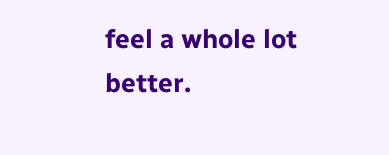feel a whole lot better.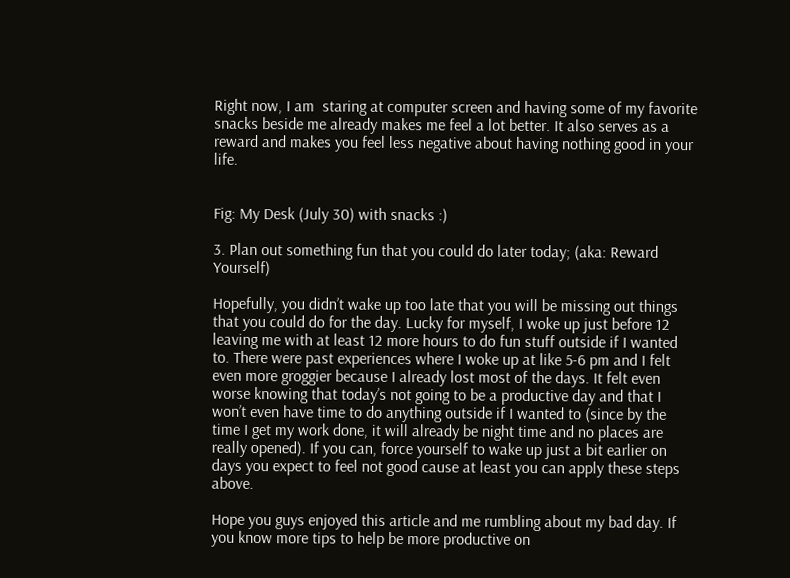Right now, I am  staring at computer screen and having some of my favorite snacks beside me already makes me feel a lot better. It also serves as a reward and makes you feel less negative about having nothing good in your life.


Fig: My Desk (July 30) with snacks :)

3. Plan out something fun that you could do later today; (aka: Reward Yourself)

Hopefully, you didn’t wake up too late that you will be missing out things that you could do for the day. Lucky for myself, I woke up just before 12 leaving me with at least 12 more hours to do fun stuff outside if I wanted to. There were past experiences where I woke up at like 5-6 pm and I felt even more groggier because I already lost most of the days. It felt even worse knowing that today’s not going to be a productive day and that I won’t even have time to do anything outside if I wanted to (since by the time I get my work done, it will already be night time and no places are really opened). If you can, force yourself to wake up just a bit earlier on days you expect to feel not good cause at least you can apply these steps above.

Hope you guys enjoyed this article and me rumbling about my bad day. If you know more tips to help be more productive on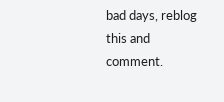bad days, reblog this and comment.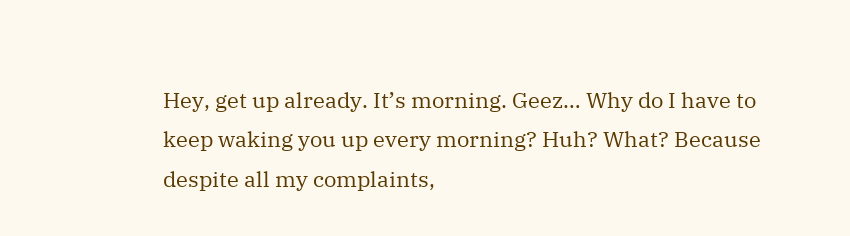Hey, get up already. It’s morning. Geez… Why do I have to keep waking you up every morning? Huh? What? Because despite all my complaints,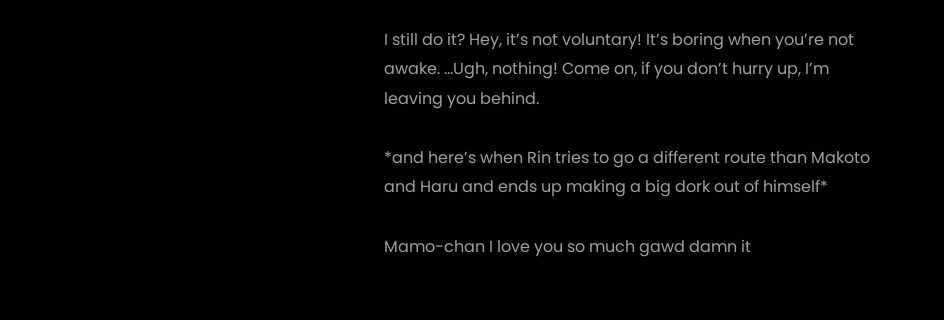I still do it? Hey, it’s not voluntary! It’s boring when you’re not awake. …Ugh, nothing! Come on, if you don’t hurry up, I’m leaving you behind.

*and here’s when Rin tries to go a different route than Makoto and Haru and ends up making a big dork out of himself*

Mamo-chan I love you so much gawd damn it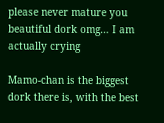please never mature you beautiful dork omg… I am actually crying

Mamo-chan is the biggest dork there is, with the best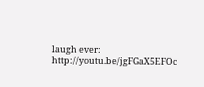laugh ever: http://youtu.be/jgFGaX5EFOc